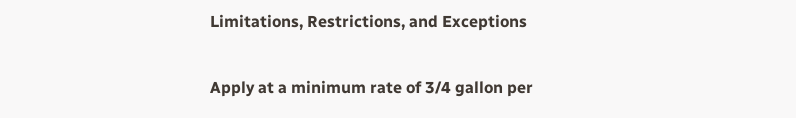Limitations, Restrictions, and Exceptions

Apply at a minimum rate of 3/4 gallon per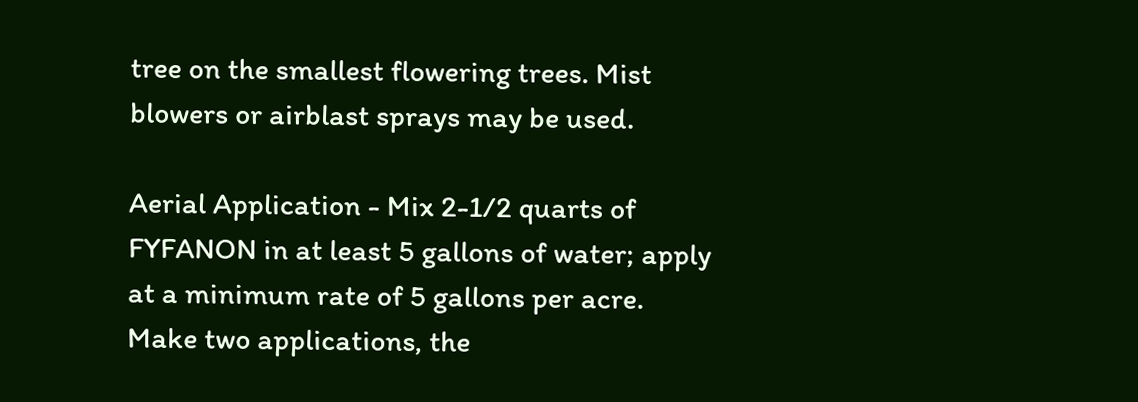tree on the smallest flowering trees. Mist blowers or airblast sprays may be used.

Aerial Application - Mix 2-1/2 quarts of FYFANON in at least 5 gallons of water; apply at a minimum rate of 5 gallons per acre. Make two applications, the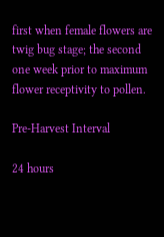first when female flowers are twig bug stage; the second one week prior to maximum flower receptivity to pollen.

Pre-Harvest Interval

24 hours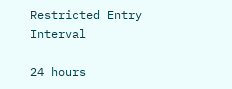Restricted Entry Interval

24 hours